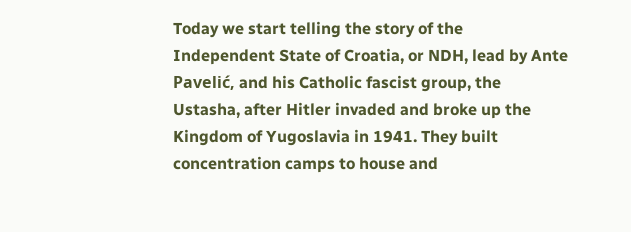Today we start telling the story of the Independent State of Croatia, or NDH, lead by Ante Pavelić, and his Catholic fascist group, the Ustasha, after Hitler invaded and broke up the Kingdom of Yugoslavia in 1941. They built concentration camps to house and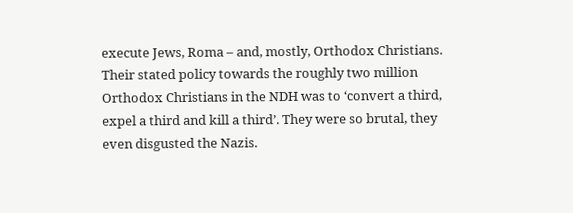execute Jews, Roma – and, mostly, Orthodox Christians. Their stated policy towards the roughly two million Orthodox Christians in the NDH was to ‘convert a third, expel a third and kill a third’. They were so brutal, they even disgusted the Nazis.